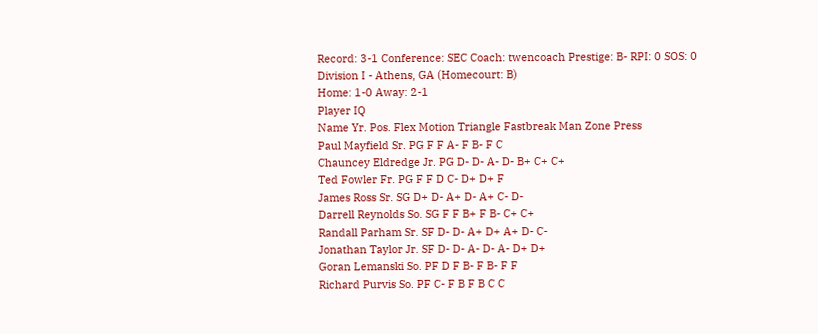Record: 3-1 Conference: SEC Coach: twencoach Prestige: B- RPI: 0 SOS: 0
Division I - Athens, GA (Homecourt: B)
Home: 1-0 Away: 2-1
Player IQ
Name Yr. Pos. Flex Motion Triangle Fastbreak Man Zone Press
Paul Mayfield Sr. PG F F A- F B- F C
Chauncey Eldredge Jr. PG D- D- A- D- B+ C+ C+
Ted Fowler Fr. PG F F D C- D+ D+ F
James Ross Sr. SG D+ D- A+ D- A+ C- D-
Darrell Reynolds So. SG F F B+ F B- C+ C+
Randall Parham Sr. SF D- D- A+ D+ A+ D- C-
Jonathan Taylor Jr. SF D- D- A- D- A- D+ D+
Goran Lemanski So. PF D F B- F B- F F
Richard Purvis So. PF C- F B F B C C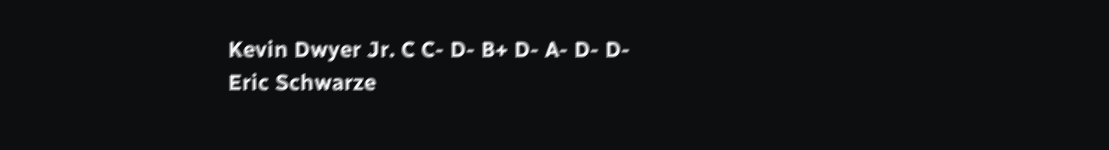Kevin Dwyer Jr. C C- D- B+ D- A- D- D-
Eric Schwarze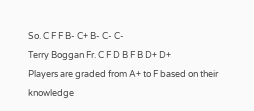So. C F F B- C+ B- C- C-
Terry Boggan Fr. C F D B F B D+ D+
Players are graded from A+ to F based on their knowledge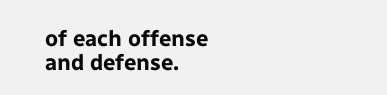of each offense and defense.